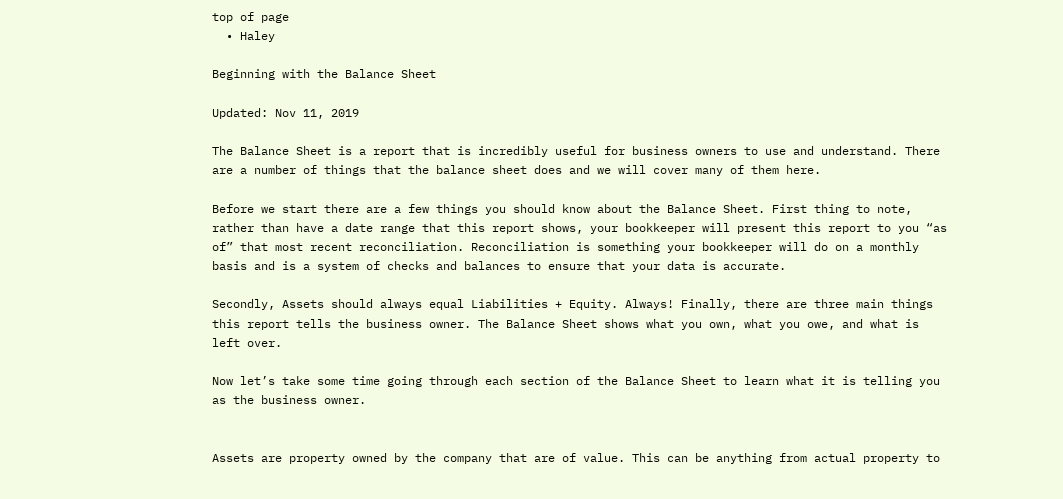top of page
  • Haley

Beginning with the Balance Sheet

Updated: Nov 11, 2019

The Balance Sheet is a report that is incredibly useful for business owners to use and understand. There are a number of things that the balance sheet does and we will cover many of them here.

Before we start there are a few things you should know about the Balance Sheet. First thing to note, rather than have a date range that this report shows, your bookkeeper will present this report to you “as of” that most recent reconciliation. Reconciliation is something your bookkeeper will do on a monthly basis and is a system of checks and balances to ensure that your data is accurate.

Secondly, Assets should always equal Liabilities + Equity. Always! Finally, there are three main things this report tells the business owner. The Balance Sheet shows what you own, what you owe, and what is left over.

Now let’s take some time going through each section of the Balance Sheet to learn what it is telling you as the business owner.


Assets are property owned by the company that are of value. This can be anything from actual property to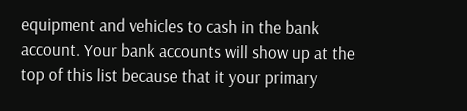equipment and vehicles to cash in the bank account. Your bank accounts will show up at the top of this list because that it your primary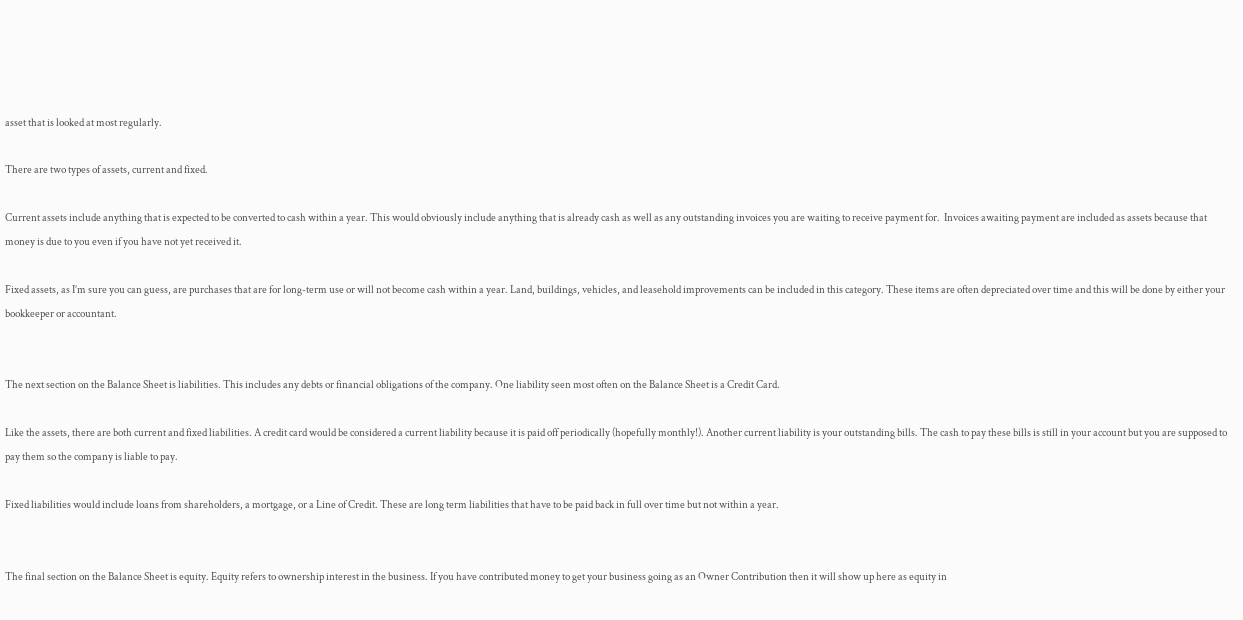asset that is looked at most regularly.

There are two types of assets, current and fixed.

Current assets include anything that is expected to be converted to cash within a year. This would obviously include anything that is already cash as well as any outstanding invoices you are waiting to receive payment for.  Invoices awaiting payment are included as assets because that money is due to you even if you have not yet received it.

Fixed assets, as I’m sure you can guess, are purchases that are for long-term use or will not become cash within a year. Land, buildings, vehicles, and leasehold improvements can be included in this category. These items are often depreciated over time and this will be done by either your bookkeeper or accountant.


The next section on the Balance Sheet is liabilities. This includes any debts or financial obligations of the company. One liability seen most often on the Balance Sheet is a Credit Card.

Like the assets, there are both current and fixed liabilities. A credit card would be considered a current liability because it is paid off periodically (hopefully monthly!). Another current liability is your outstanding bills. The cash to pay these bills is still in your account but you are supposed to pay them so the company is liable to pay.

Fixed liabilities would include loans from shareholders, a mortgage, or a Line of Credit. These are long term liabilities that have to be paid back in full over time but not within a year.


The final section on the Balance Sheet is equity. Equity refers to ownership interest in the business. If you have contributed money to get your business going as an Owner Contribution then it will show up here as equity in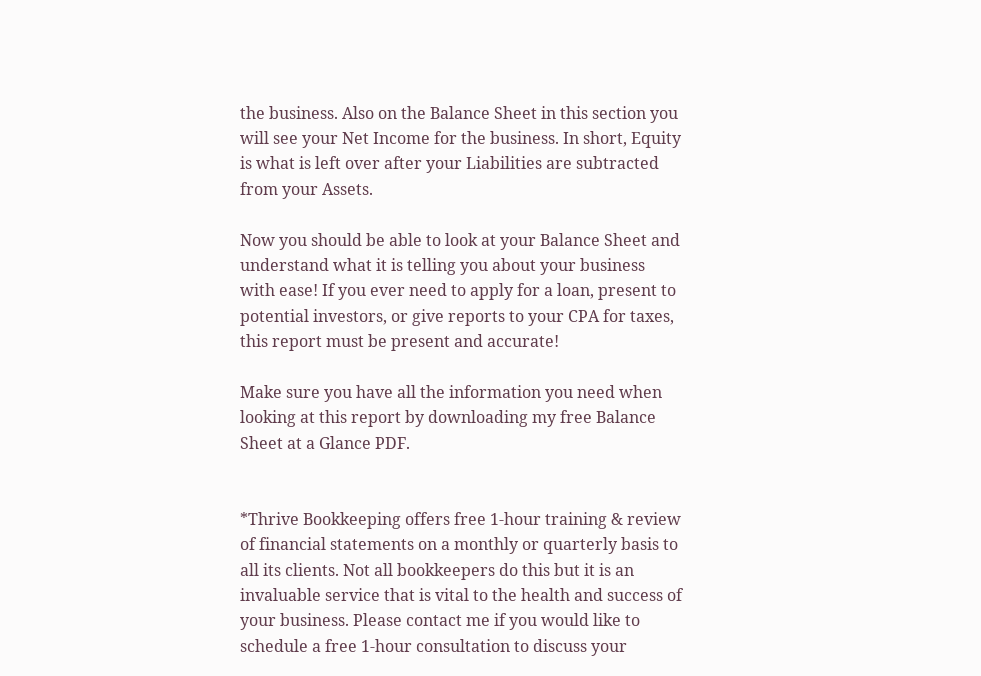the business. Also on the Balance Sheet in this section you will see your Net Income for the business. In short, Equity is what is left over after your Liabilities are subtracted from your Assets.

Now you should be able to look at your Balance Sheet and understand what it is telling you about your business with ease! If you ever need to apply for a loan, present to potential investors, or give reports to your CPA for taxes, this report must be present and accurate!

Make sure you have all the information you need when looking at this report by downloading my free Balance Sheet at a Glance PDF.


*Thrive Bookkeeping offers free 1-hour training & review of financial statements on a monthly or quarterly basis to all its clients. Not all bookkeepers do this but it is an invaluable service that is vital to the health and success of your business. Please contact me if you would like to schedule a free 1-hour consultation to discuss your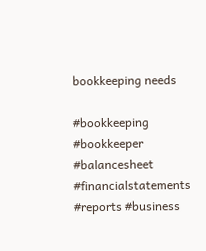bookkeeping needs

#bookkeeping #bookkeeper #balancesheet #financialstatements #reports #business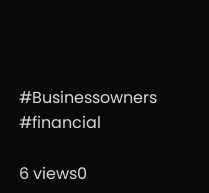#Businessowners #financial

6 views0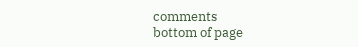comments
bottom of page